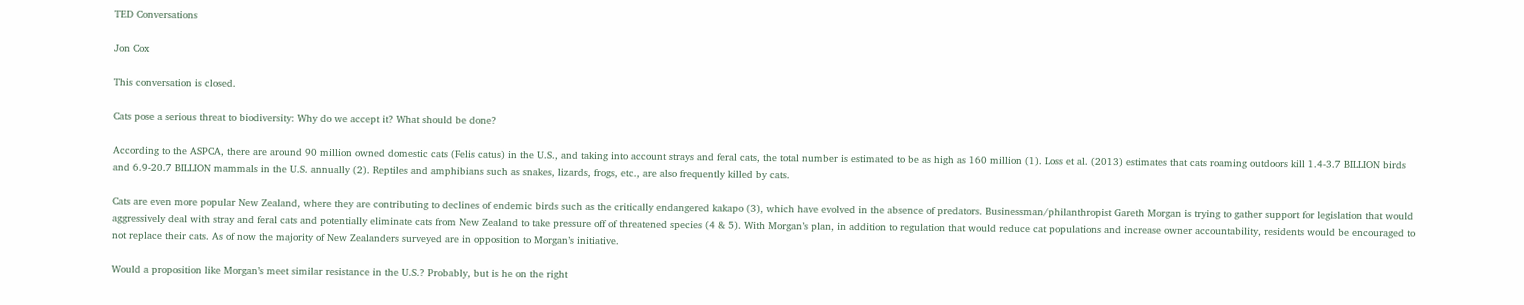TED Conversations

Jon Cox

This conversation is closed.

Cats pose a serious threat to biodiversity: Why do we accept it? What should be done?

According to the ASPCA, there are around 90 million owned domestic cats (Felis catus) in the U.S., and taking into account strays and feral cats, the total number is estimated to be as high as 160 million (1). Loss et al. (2013) estimates that cats roaming outdoors kill 1.4-3.7 BILLION birds and 6.9-20.7 BILLION mammals in the U.S. annually (2). Reptiles and amphibians such as snakes, lizards, frogs, etc., are also frequently killed by cats.

Cats are even more popular New Zealand, where they are contributing to declines of endemic birds such as the critically endangered kakapo (3), which have evolved in the absence of predators. Businessman/philanthropist Gareth Morgan is trying to gather support for legislation that would aggressively deal with stray and feral cats and potentially eliminate cats from New Zealand to take pressure off of threatened species (4 & 5). With Morgan’s plan, in addition to regulation that would reduce cat populations and increase owner accountability, residents would be encouraged to not replace their cats. As of now the majority of New Zealanders surveyed are in opposition to Morgan’s initiative.

Would a proposition like Morgan’s meet similar resistance in the U.S.? Probably, but is he on the right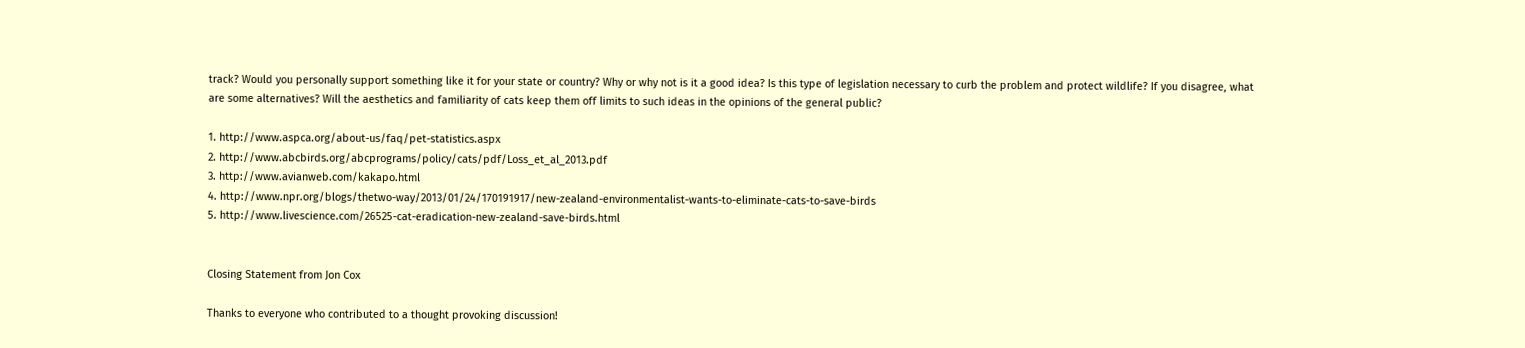track? Would you personally support something like it for your state or country? Why or why not is it a good idea? Is this type of legislation necessary to curb the problem and protect wildlife? If you disagree, what are some alternatives? Will the aesthetics and familiarity of cats keep them off limits to such ideas in the opinions of the general public?

1. http://www.aspca.org/about-us/faq/pet-statistics.aspx
2. http://www.abcbirds.org/abcprograms/policy/cats/pdf/Loss_et_al_2013.pdf
3. http://www.avianweb.com/kakapo.html
4. http://www.npr.org/blogs/thetwo-way/2013/01/24/170191917/new-zealand-environmentalist-wants-to-eliminate-cats-to-save-birds
5. http://www.livescience.com/26525-cat-eradication-new-zealand-save-birds.html


Closing Statement from Jon Cox

Thanks to everyone who contributed to a thought provoking discussion!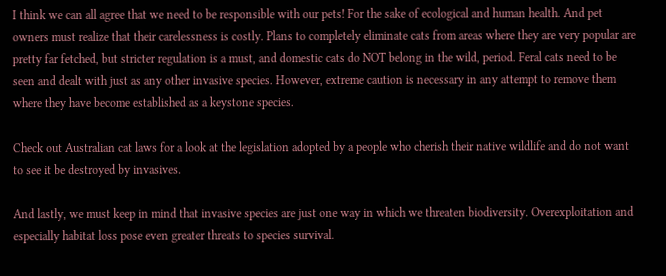I think we can all agree that we need to be responsible with our pets! For the sake of ecological and human health. And pet owners must realize that their carelessness is costly. Plans to completely eliminate cats from areas where they are very popular are pretty far fetched, but stricter regulation is a must, and domestic cats do NOT belong in the wild, period. Feral cats need to be seen and dealt with just as any other invasive species. However, extreme caution is necessary in any attempt to remove them where they have become established as a keystone species.

Check out Australian cat laws for a look at the legislation adopted by a people who cherish their native wildlife and do not want to see it be destroyed by invasives.

And lastly, we must keep in mind that invasive species are just one way in which we threaten biodiversity. Overexploitation and especially habitat loss pose even greater threats to species survival.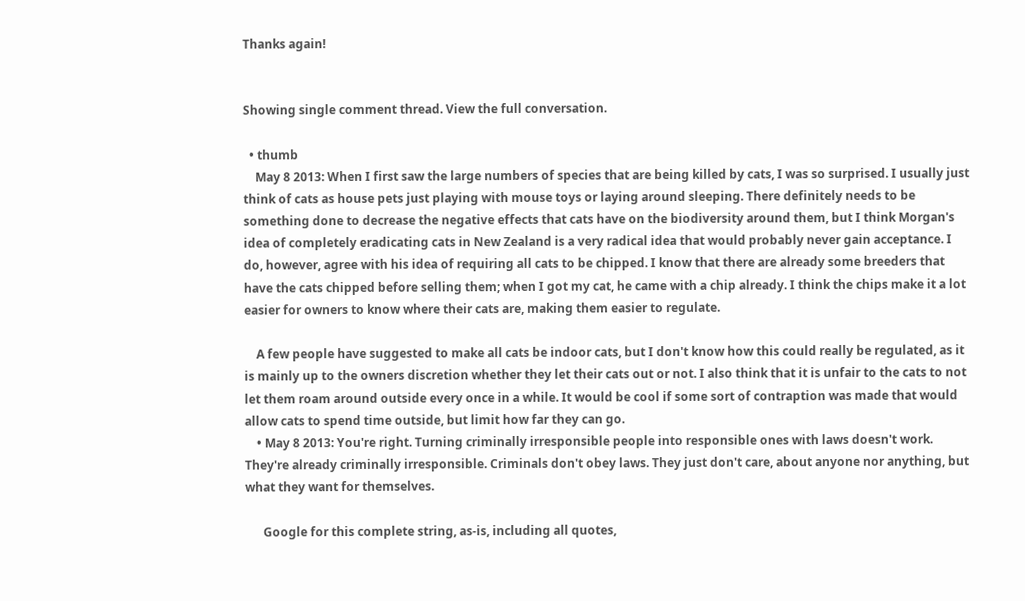Thanks again!


Showing single comment thread. View the full conversation.

  • thumb
    May 8 2013: When I first saw the large numbers of species that are being killed by cats, I was so surprised. I usually just think of cats as house pets just playing with mouse toys or laying around sleeping. There definitely needs to be something done to decrease the negative effects that cats have on the biodiversity around them, but I think Morgan's idea of completely eradicating cats in New Zealand is a very radical idea that would probably never gain acceptance. I do, however, agree with his idea of requiring all cats to be chipped. I know that there are already some breeders that have the cats chipped before selling them; when I got my cat, he came with a chip already. I think the chips make it a lot easier for owners to know where their cats are, making them easier to regulate.

    A few people have suggested to make all cats be indoor cats, but I don't know how this could really be regulated, as it is mainly up to the owners discretion whether they let their cats out or not. I also think that it is unfair to the cats to not let them roam around outside every once in a while. It would be cool if some sort of contraption was made that would allow cats to spend time outside, but limit how far they can go.
    • May 8 2013: You're right. Turning criminally irresponsible people into responsible ones with laws doesn't work. They're already criminally irresponsible. Criminals don't obey laws. They just don't care, about anyone nor anything, but what they want for themselves.

      Google for this complete string, as-is, including all quotes,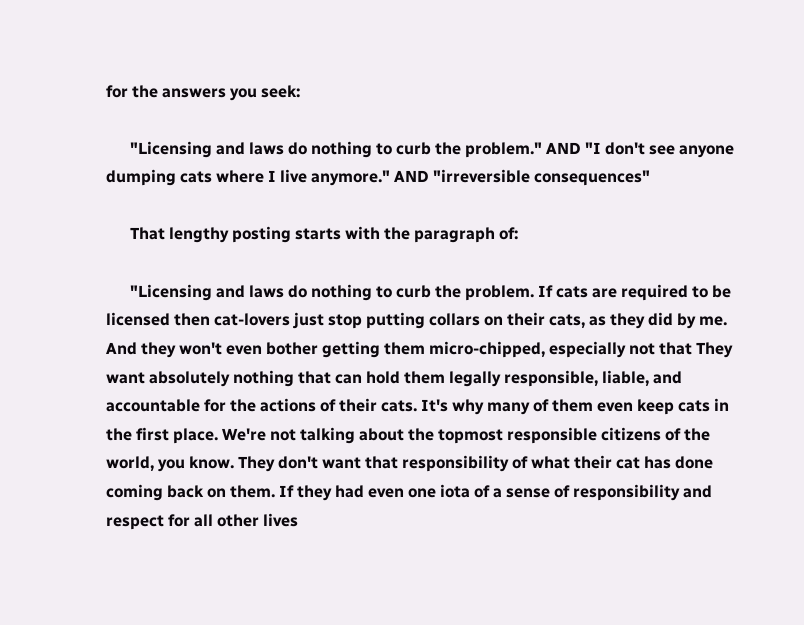for the answers you seek:

      "Licensing and laws do nothing to curb the problem." AND "I don't see anyone dumping cats where I live anymore." AND "irreversible consequences"

      That lengthy posting starts with the paragraph of:

      "Licensing and laws do nothing to curb the problem. If cats are required to be licensed then cat-lovers just stop putting collars on their cats, as they did by me. And they won't even bother getting them micro-chipped, especially not that They want absolutely nothing that can hold them legally responsible, liable, and accountable for the actions of their cats. It's why many of them even keep cats in the first place. We're not talking about the topmost responsible citizens of the world, you know. They don't want that responsibility of what their cat has done coming back on them. If they had even one iota of a sense of responsibility and respect for all other lives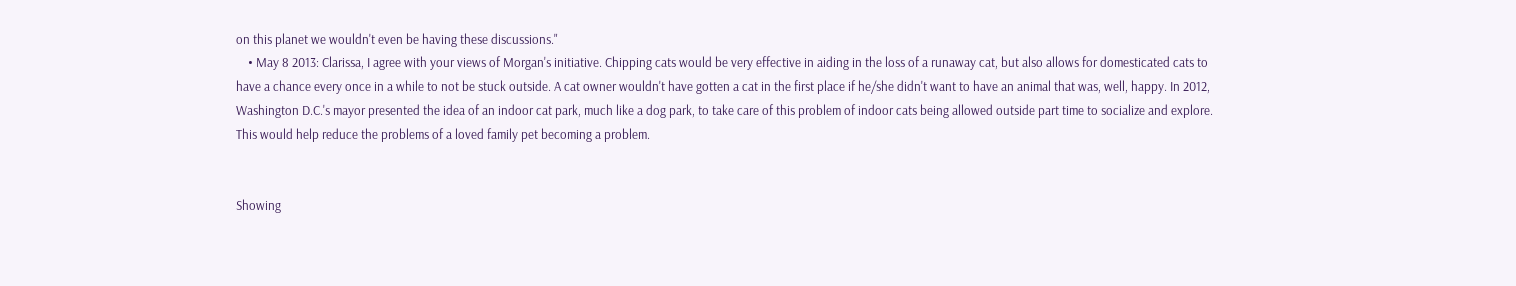on this planet we wouldn't even be having these discussions."
    • May 8 2013: Clarissa, I agree with your views of Morgan's initiative. Chipping cats would be very effective in aiding in the loss of a runaway cat, but also allows for domesticated cats to have a chance every once in a while to not be stuck outside. A cat owner wouldn't have gotten a cat in the first place if he/she didn't want to have an animal that was, well, happy. In 2012, Washington D.C.'s mayor presented the idea of an indoor cat park, much like a dog park, to take care of this problem of indoor cats being allowed outside part time to socialize and explore. This would help reduce the problems of a loved family pet becoming a problem.


Showing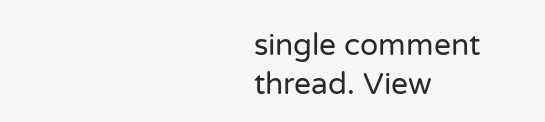single comment thread. View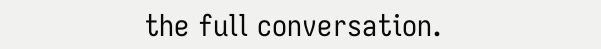the full conversation.